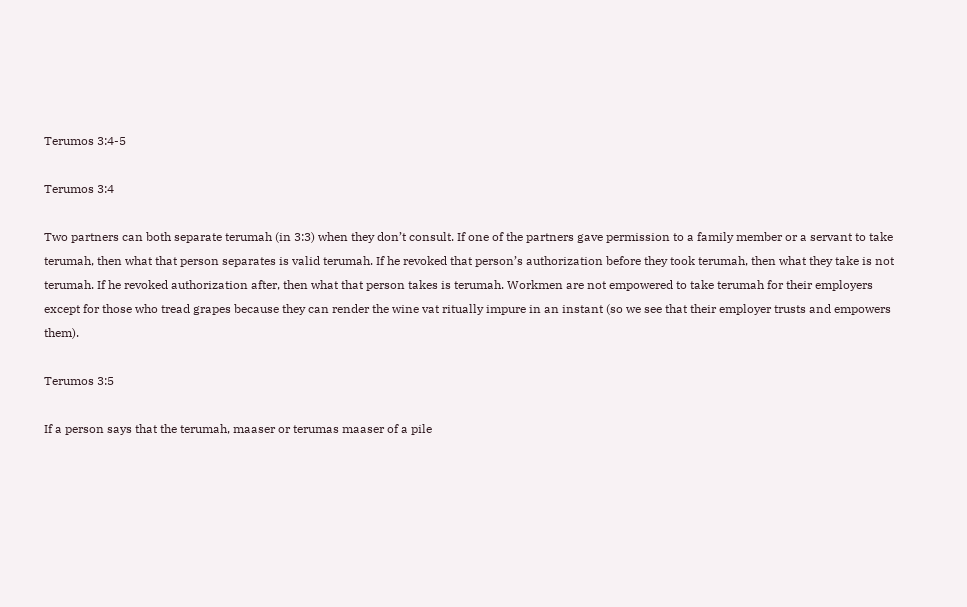Terumos 3:4-5

Terumos 3:4

Two partners can both separate terumah (in 3:3) when they don’t consult. If one of the partners gave permission to a family member or a servant to take terumah, then what that person separates is valid terumah. If he revoked that person’s authorization before they took terumah, then what they take is not terumah. If he revoked authorization after, then what that person takes is terumah. Workmen are not empowered to take terumah for their employers except for those who tread grapes because they can render the wine vat ritually impure in an instant (so we see that their employer trusts and empowers them).

Terumos 3:5

If a person says that the terumah, maaser or terumas maaser of a pile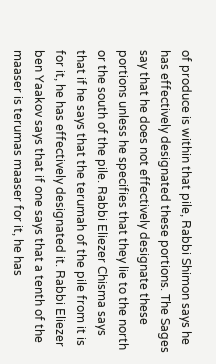of produce is within that pile, Rabbi Shimon says he has effectively designated these portions. The Sages say that he does not effectively designate these portions unless he specifies that they lie to the north or the south of the pile. Rabbi Eliezer Chisma says that if he says that the terumah of the pile from it is for it, he has effectively designated it. Rabbi Eliezer ben Yaakov says that if one says that a tenth of the maaser is terumas maaser for it, he has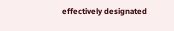effectively designated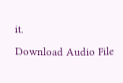it.
Download Audio File